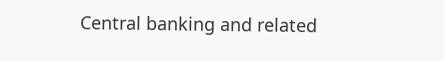Central banking and related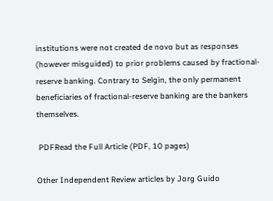institutions were not created de novo but as responses (however misguided) to prior problems caused by fractional-reserve banking. Contrary to Selgin, the only permanent beneficiaries of fractional-reserve banking are the bankers themselves.

 PDFRead the Full Article (PDF, 10 pages)

Other Independent Review articles by Jorg Guido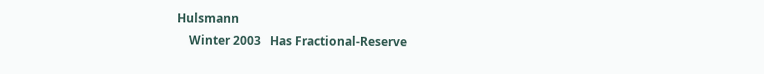Hulsmann
    Winter 2003   Has Fractional-Reserve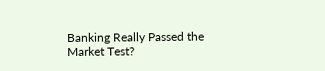Banking Really Passed the Market Test?